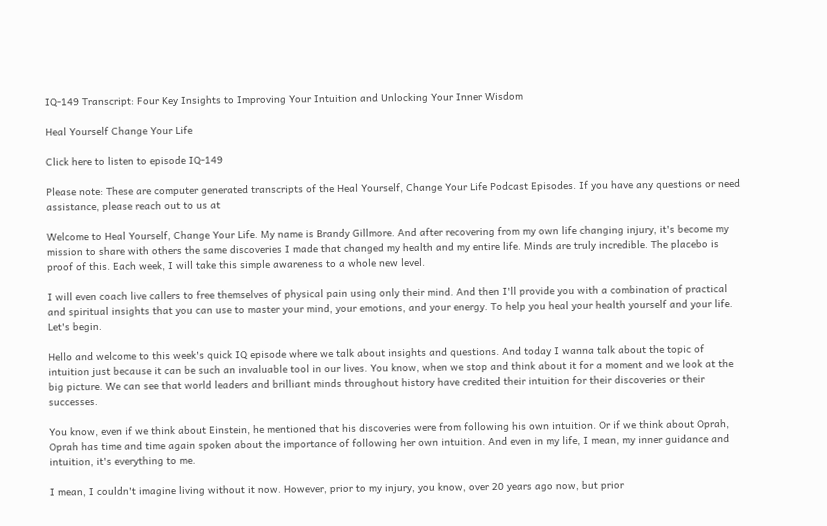IQ-149 Transcript: Four Key Insights to Improving Your Intuition and Unlocking Your Inner Wisdom

Heal Yourself Change Your Life

Click here to listen to episode IQ-149

Please note: These are computer generated transcripts of the Heal Yourself, Change Your Life Podcast Episodes. If you have any questions or need assistance, please reach out to us at

Welcome to Heal Yourself, Change Your Life. My name is Brandy Gillmore. And after recovering from my own life changing injury, it's become my mission to share with others the same discoveries I made that changed my health and my entire life. Minds are truly incredible. The placebo is proof of this. Each week, I will take this simple awareness to a whole new level.

I will even coach live callers to free themselves of physical pain using only their mind. And then I'll provide you with a combination of practical and spiritual insights that you can use to master your mind, your emotions, and your energy. To help you heal your health yourself and your life. Let's begin.

Hello and welcome to this week's quick IQ episode where we talk about insights and questions. And today I wanna talk about the topic of intuition just because it can be such an invaluable tool in our lives. You know, when we stop and think about it for a moment and we look at the big picture. We can see that world leaders and brilliant minds throughout history have credited their intuition for their discoveries or their successes.

You know, even if we think about Einstein, he mentioned that his discoveries were from following his own intuition. Or if we think about Oprah, Oprah has time and time again spoken about the importance of following her own intuition. And even in my life, I mean, my inner guidance and intuition, it's everything to me.

I mean, I couldn't imagine living without it now. However, prior to my injury, you know, over 20 years ago now, but prior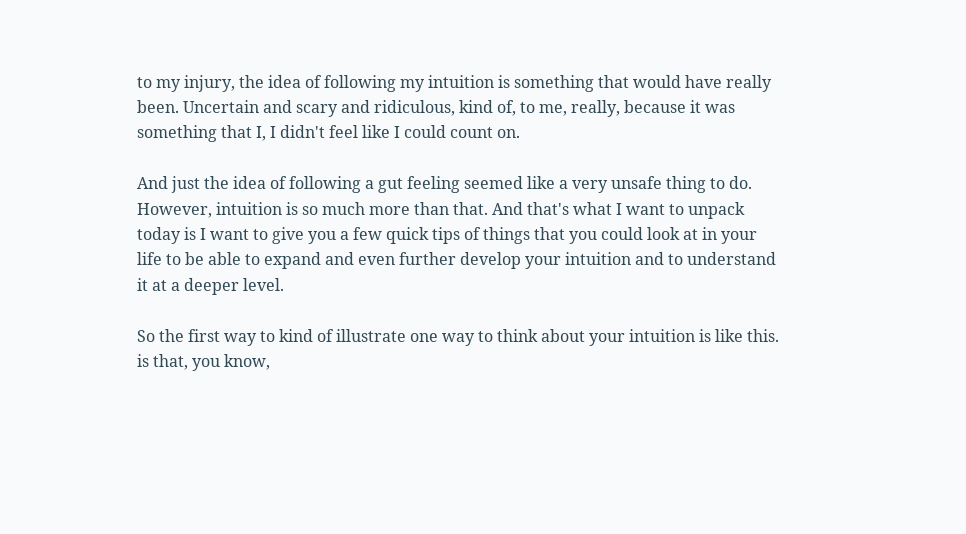to my injury, the idea of following my intuition is something that would have really been. Uncertain and scary and ridiculous, kind of, to me, really, because it was something that I, I didn't feel like I could count on.

And just the idea of following a gut feeling seemed like a very unsafe thing to do. However, intuition is so much more than that. And that's what I want to unpack today is I want to give you a few quick tips of things that you could look at in your life to be able to expand and even further develop your intuition and to understand it at a deeper level.

So the first way to kind of illustrate one way to think about your intuition is like this. is that, you know,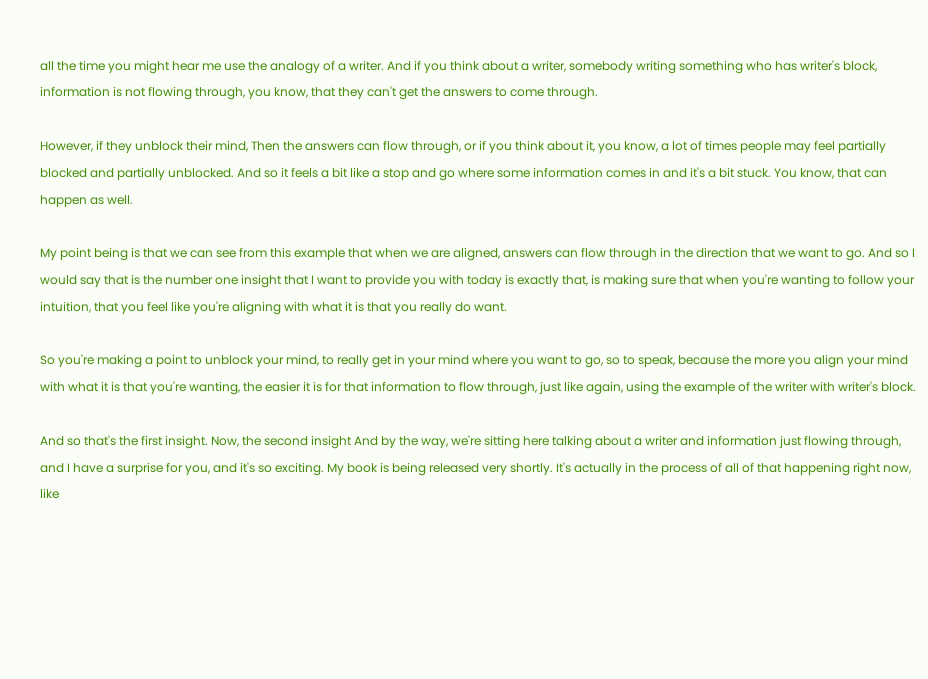all the time you might hear me use the analogy of a writer. And if you think about a writer, somebody writing something who has writer's block, information is not flowing through, you know, that they can't get the answers to come through.

However, if they unblock their mind, Then the answers can flow through, or if you think about it, you know, a lot of times people may feel partially blocked and partially unblocked. And so it feels a bit like a stop and go where some information comes in and it's a bit stuck. You know, that can happen as well.

My point being is that we can see from this example that when we are aligned, answers can flow through in the direction that we want to go. And so I would say that is the number one insight that I want to provide you with today is exactly that, is making sure that when you're wanting to follow your intuition, that you feel like you're aligning with what it is that you really do want.

So you're making a point to unblock your mind, to really get in your mind where you want to go, so to speak, because the more you align your mind with what it is that you're wanting, the easier it is for that information to flow through, just like again, using the example of the writer with writer's block.

And so that's the first insight. Now, the second insight And by the way, we're sitting here talking about a writer and information just flowing through, and I have a surprise for you, and it's so exciting. My book is being released very shortly. It's actually in the process of all of that happening right now, like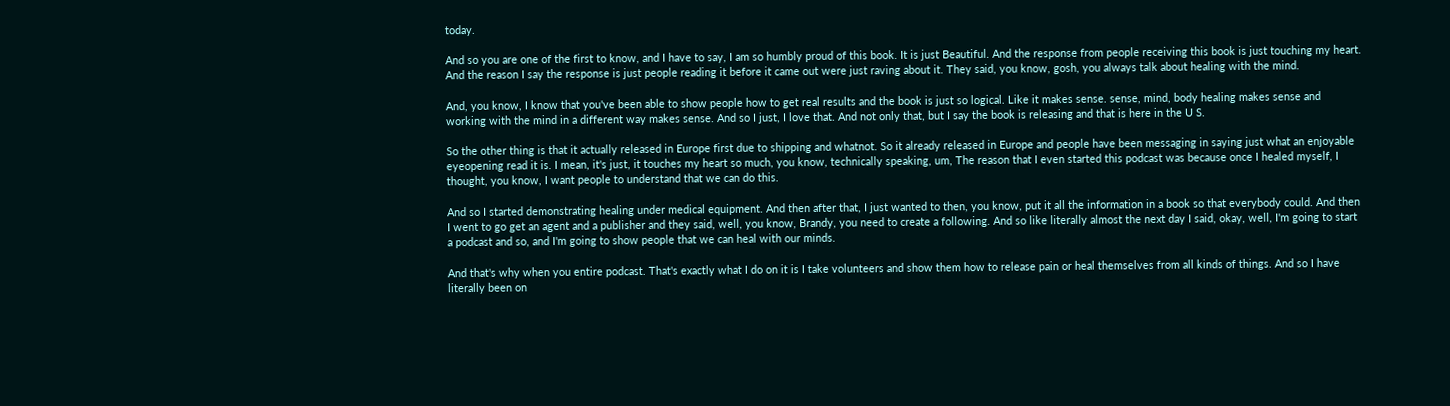today.

And so you are one of the first to know, and I have to say, I am so humbly proud of this book. It is just Beautiful. And the response from people receiving this book is just touching my heart. And the reason I say the response is just people reading it before it came out were just raving about it. They said, you know, gosh, you always talk about healing with the mind.

And, you know, I know that you've been able to show people how to get real results and the book is just so logical. Like it makes sense. sense, mind, body healing makes sense and working with the mind in a different way makes sense. And so I just, I love that. And not only that, but I say the book is releasing and that is here in the U S.

So the other thing is that it actually released in Europe first due to shipping and whatnot. So it already released in Europe and people have been messaging in saying just what an enjoyable eyeopening read it is. I mean, it's just, it touches my heart so much, you know, technically speaking, um, The reason that I even started this podcast was because once I healed myself, I thought, you know, I want people to understand that we can do this.

And so I started demonstrating healing under medical equipment. And then after that, I just wanted to then, you know, put it all the information in a book so that everybody could. And then I went to go get an agent and a publisher and they said, well, you know, Brandy, you need to create a following. And so like literally almost the next day I said, okay, well, I'm going to start a podcast and so, and I'm going to show people that we can heal with our minds.

And that's why when you entire podcast. That's exactly what I do on it is I take volunteers and show them how to release pain or heal themselves from all kinds of things. And so I have literally been on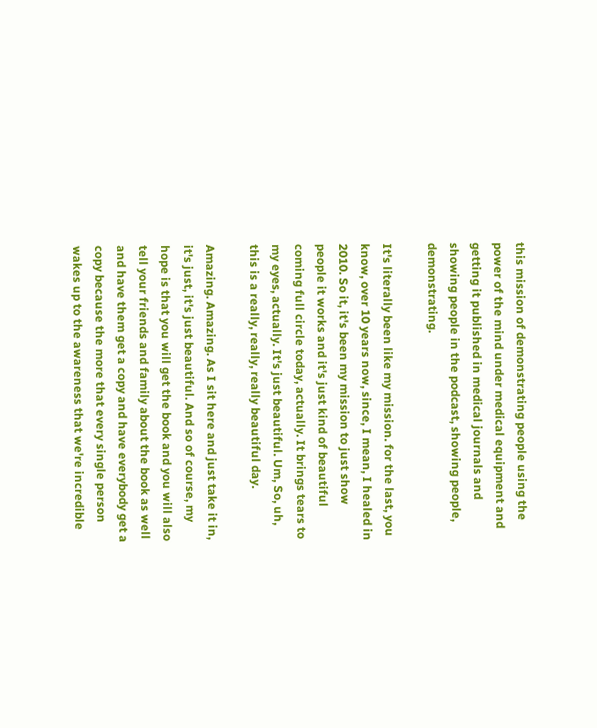this mission of demonstrating people using the power of the mind under medical equipment and getting it published in medical journals and showing people in the podcast, showing people, demonstrating.

It's literally been like my mission. for the last, you know, over 10 years now, since, I mean, I healed in 2010. So it, it's been my mission to just show people it works and it's just kind of beautiful coming full circle today, actually. It brings tears to my eyes, actually. It's just beautiful. Um, So, uh, this is a really, really, really beautiful day.

Amazing. Amazing. As I sit here and just take it in, it's just, it's just beautiful. And so of course, my hope is that you will get the book and you will also tell your friends and family about the book as well and have them get a copy and have everybody get a copy because the more that every single person wakes up to the awareness that we're incredible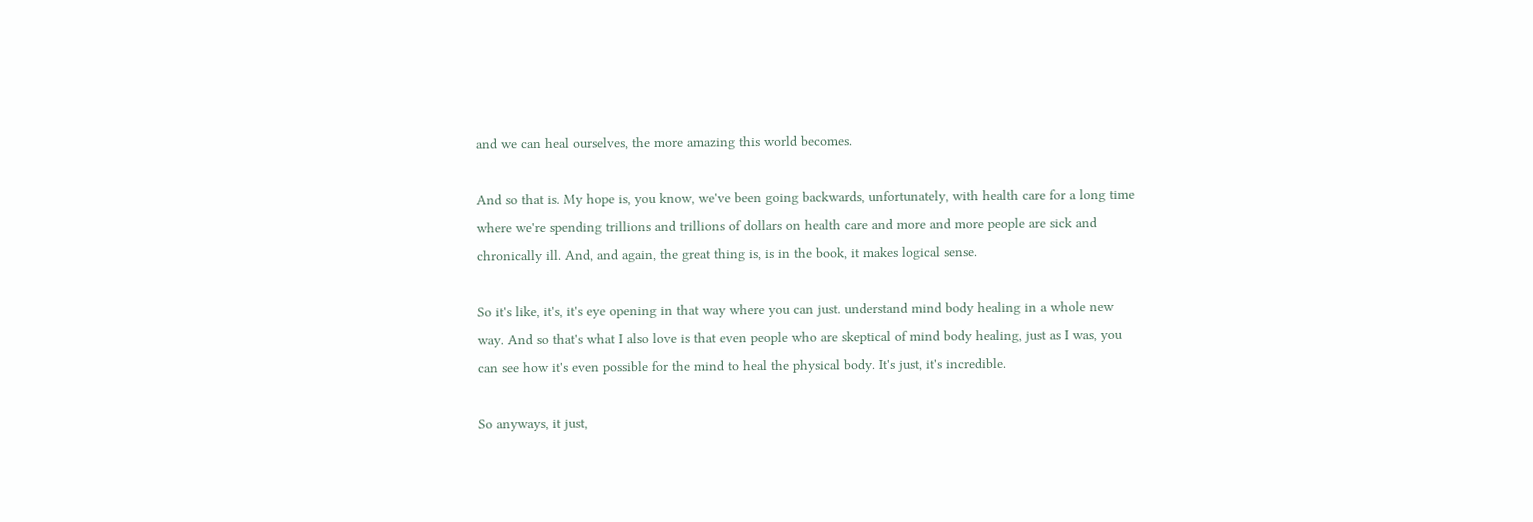and we can heal ourselves, the more amazing this world becomes.

And so that is. My hope is, you know, we've been going backwards, unfortunately, with health care for a long time where we're spending trillions and trillions of dollars on health care and more and more people are sick and chronically ill. And, and again, the great thing is, is in the book, it makes logical sense.

So it's like, it's, it's eye opening in that way where you can just. understand mind body healing in a whole new way. And so that's what I also love is that even people who are skeptical of mind body healing, just as I was, you can see how it's even possible for the mind to heal the physical body. It's just, it's incredible.

So anyways, it just,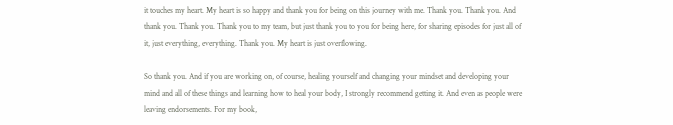it touches my heart. My heart is so happy and thank you for being on this journey with me. Thank you. Thank you. And thank you. Thank you. Thank you to my team, but just thank you to you for being here, for sharing episodes for just all of it, just everything, everything. Thank you. My heart is just overflowing.

So thank you. And if you are working on, of course, healing yourself and changing your mindset and developing your mind and all of these things and learning how to heal your body, I strongly recommend getting it. And even as people were leaving endorsements. For my book,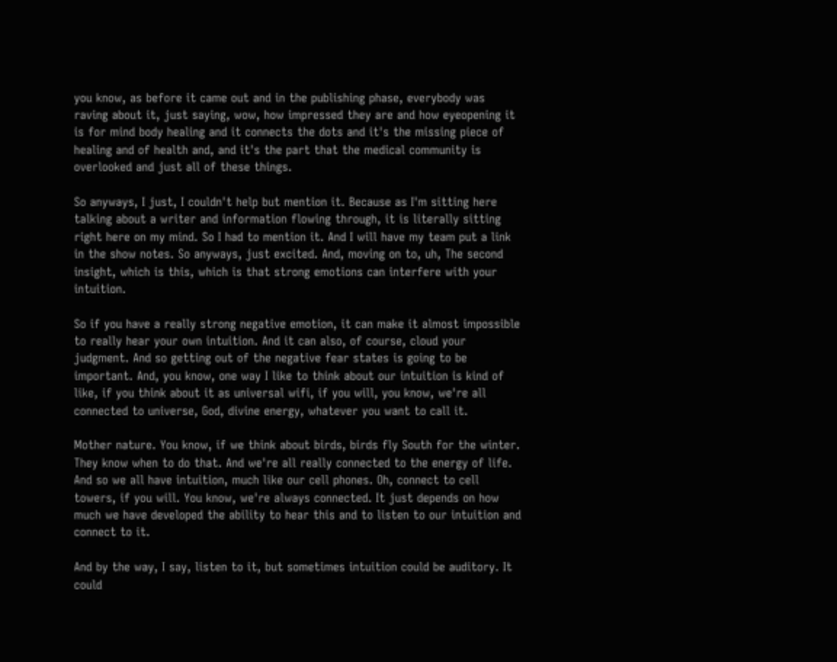you know, as before it came out and in the publishing phase, everybody was raving about it, just saying, wow, how impressed they are and how eyeopening it is for mind body healing and it connects the dots and it's the missing piece of healing and of health and, and it's the part that the medical community is overlooked and just all of these things.

So anyways, I just, I couldn't help but mention it. Because as I'm sitting here talking about a writer and information flowing through, it is literally sitting right here on my mind. So I had to mention it. And I will have my team put a link in the show notes. So anyways, just excited. And, moving on to, uh, The second insight, which is this, which is that strong emotions can interfere with your intuition.

So if you have a really strong negative emotion, it can make it almost impossible to really hear your own intuition. And it can also, of course, cloud your judgment. And so getting out of the negative fear states is going to be important. And, you know, one way I like to think about our intuition is kind of like, if you think about it as universal wifi, if you will, you know, we're all connected to universe, God, divine energy, whatever you want to call it.

Mother nature. You know, if we think about birds, birds fly South for the winter. They know when to do that. And we're all really connected to the energy of life. And so we all have intuition, much like our cell phones. Oh, connect to cell towers, if you will. You know, we're always connected. It just depends on how much we have developed the ability to hear this and to listen to our intuition and connect to it.

And by the way, I say, listen to it, but sometimes intuition could be auditory. It could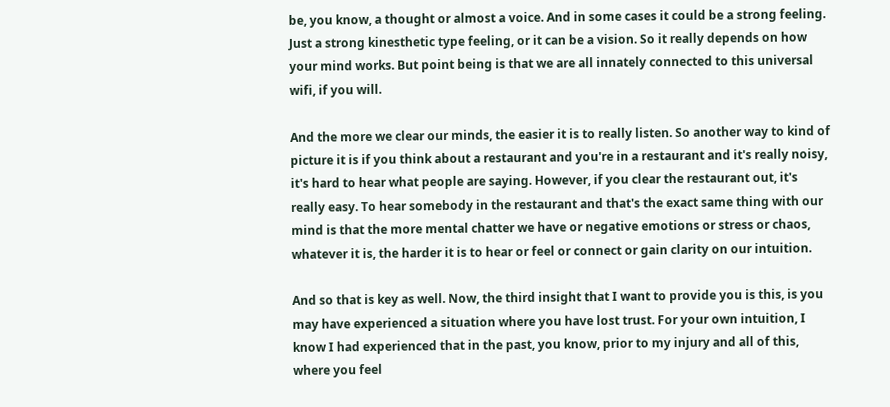be, you know, a thought or almost a voice. And in some cases it could be a strong feeling. Just a strong kinesthetic type feeling, or it can be a vision. So it really depends on how your mind works. But point being is that we are all innately connected to this universal wifi, if you will.

And the more we clear our minds, the easier it is to really listen. So another way to kind of picture it is if you think about a restaurant and you're in a restaurant and it's really noisy, it's hard to hear what people are saying. However, if you clear the restaurant out, it's really easy. To hear somebody in the restaurant and that's the exact same thing with our mind is that the more mental chatter we have or negative emotions or stress or chaos, whatever it is, the harder it is to hear or feel or connect or gain clarity on our intuition.

And so that is key as well. Now, the third insight that I want to provide you is this, is you may have experienced a situation where you have lost trust. For your own intuition, I know I had experienced that in the past, you know, prior to my injury and all of this, where you feel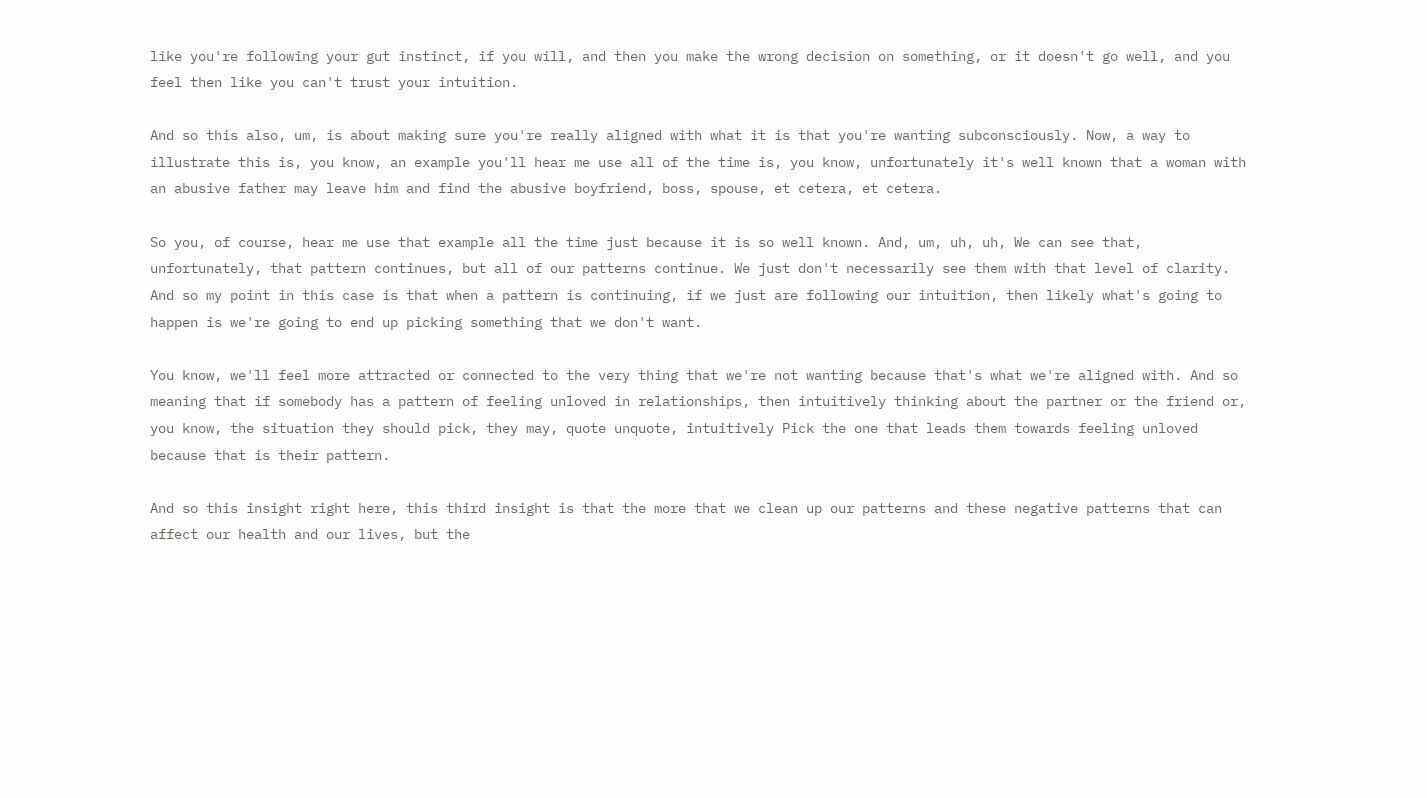like you're following your gut instinct, if you will, and then you make the wrong decision on something, or it doesn't go well, and you feel then like you can't trust your intuition.

And so this also, um, is about making sure you're really aligned with what it is that you're wanting subconsciously. Now, a way to illustrate this is, you know, an example you'll hear me use all of the time is, you know, unfortunately it's well known that a woman with an abusive father may leave him and find the abusive boyfriend, boss, spouse, et cetera, et cetera.

So you, of course, hear me use that example all the time just because it is so well known. And, um, uh, uh, We can see that, unfortunately, that pattern continues, but all of our patterns continue. We just don't necessarily see them with that level of clarity. And so my point in this case is that when a pattern is continuing, if we just are following our intuition, then likely what's going to happen is we're going to end up picking something that we don't want.

You know, we'll feel more attracted or connected to the very thing that we're not wanting because that's what we're aligned with. And so meaning that if somebody has a pattern of feeling unloved in relationships, then intuitively thinking about the partner or the friend or, you know, the situation they should pick, they may, quote unquote, intuitively Pick the one that leads them towards feeling unloved because that is their pattern.

And so this insight right here, this third insight is that the more that we clean up our patterns and these negative patterns that can affect our health and our lives, but the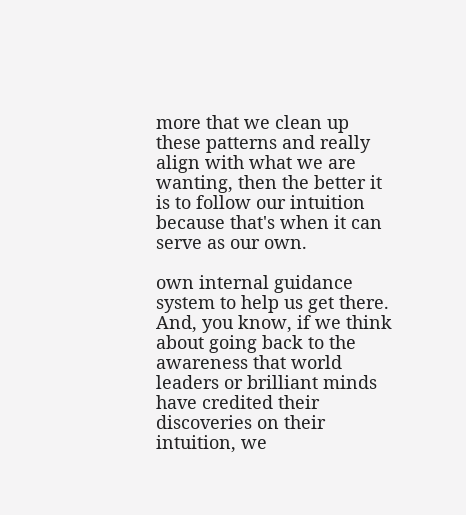more that we clean up these patterns and really align with what we are wanting, then the better it is to follow our intuition because that's when it can serve as our own.

own internal guidance system to help us get there. And, you know, if we think about going back to the awareness that world leaders or brilliant minds have credited their discoveries on their intuition, we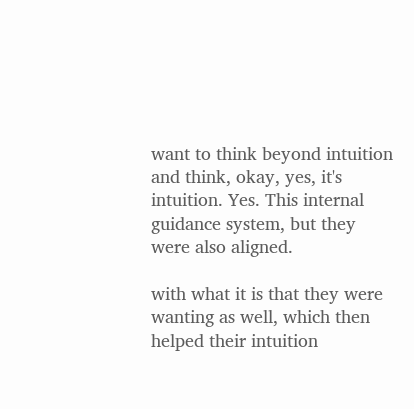want to think beyond intuition and think, okay, yes, it's intuition. Yes. This internal guidance system, but they were also aligned.

with what it is that they were wanting as well, which then helped their intuition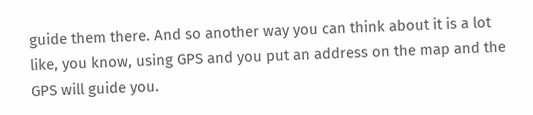guide them there. And so another way you can think about it is a lot like, you know, using GPS and you put an address on the map and the GPS will guide you.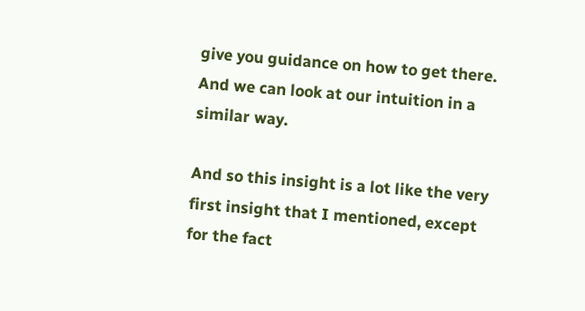give you guidance on how to get there. And we can look at our intuition in a similar way.

And so this insight is a lot like the very first insight that I mentioned, except for the fact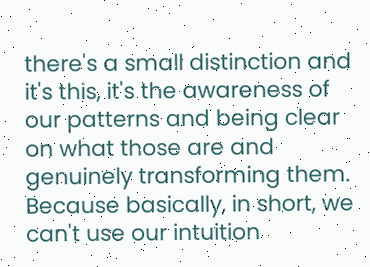there's a small distinction and it's this, it's the awareness of our patterns and being clear on what those are and genuinely transforming them. Because basically, in short, we can't use our intuition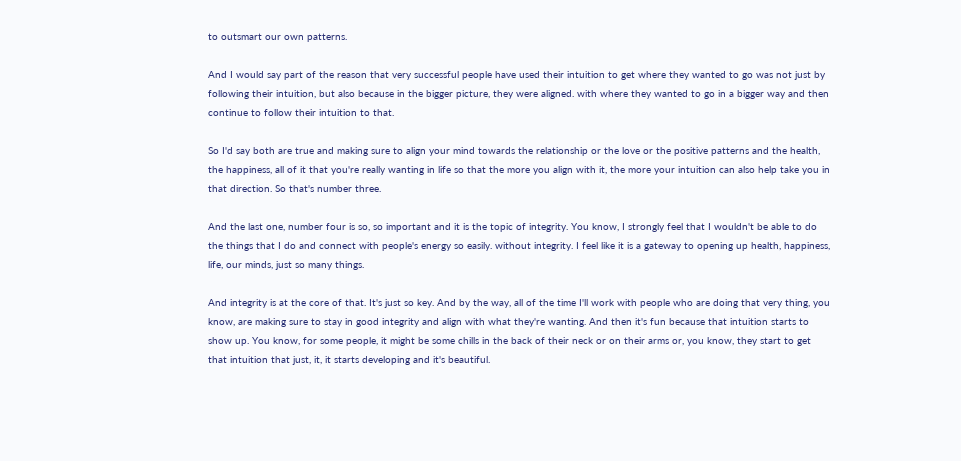to outsmart our own patterns.

And I would say part of the reason that very successful people have used their intuition to get where they wanted to go was not just by following their intuition, but also because in the bigger picture, they were aligned. with where they wanted to go in a bigger way and then continue to follow their intuition to that.

So I'd say both are true and making sure to align your mind towards the relationship or the love or the positive patterns and the health, the happiness, all of it that you're really wanting in life so that the more you align with it, the more your intuition can also help take you in that direction. So that's number three.

And the last one, number four is so, so important and it is the topic of integrity. You know, I strongly feel that I wouldn't be able to do the things that I do and connect with people's energy so easily. without integrity. I feel like it is a gateway to opening up health, happiness, life, our minds, just so many things.

And integrity is at the core of that. It's just so key. And by the way, all of the time I'll work with people who are doing that very thing, you know, are making sure to stay in good integrity and align with what they're wanting. And then it's fun because that intuition starts to show up. You know, for some people, it might be some chills in the back of their neck or on their arms or, you know, they start to get that intuition that just, it, it starts developing and it's beautiful.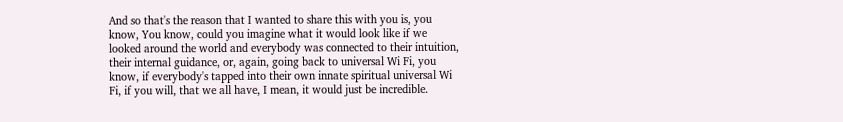And so that's the reason that I wanted to share this with you is, you know, You know, could you imagine what it would look like if we looked around the world and everybody was connected to their intuition, their internal guidance, or, again, going back to universal Wi Fi, you know, if everybody's tapped into their own innate spiritual universal Wi Fi, if you will, that we all have, I mean, it would just be incredible.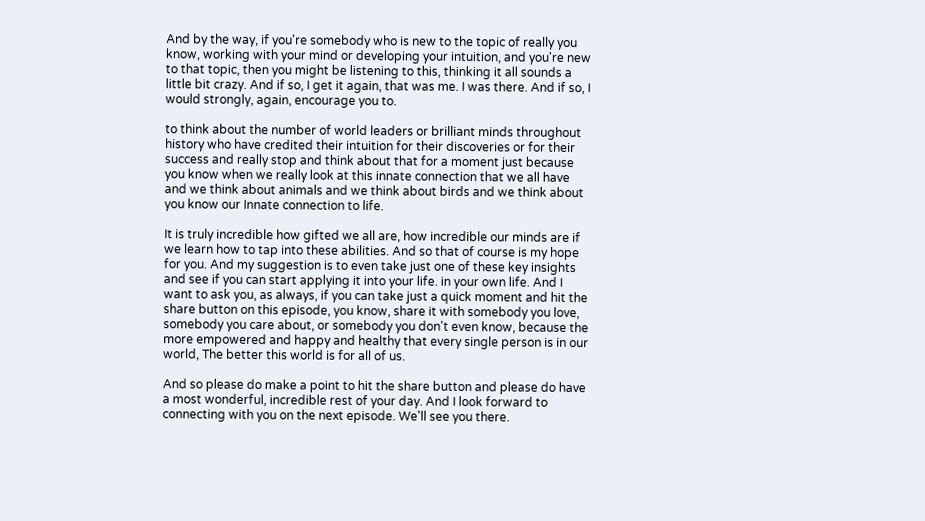And by the way, if you're somebody who is new to the topic of really you know, working with your mind or developing your intuition, and you're new to that topic, then you might be listening to this, thinking it all sounds a little bit crazy. And if so, I get it again, that was me. I was there. And if so, I would strongly, again, encourage you to.

to think about the number of world leaders or brilliant minds throughout history who have credited their intuition for their discoveries or for their success and really stop and think about that for a moment just because you know when we really look at this innate connection that we all have and we think about animals and we think about birds and we think about you know our Innate connection to life.

It is truly incredible how gifted we all are, how incredible our minds are if we learn how to tap into these abilities. And so that of course is my hope for you. And my suggestion is to even take just one of these key insights and see if you can start applying it into your life. in your own life. And I want to ask you, as always, if you can take just a quick moment and hit the share button on this episode, you know, share it with somebody you love, somebody you care about, or somebody you don't even know, because the more empowered and happy and healthy that every single person is in our world, The better this world is for all of us.

And so please do make a point to hit the share button and please do have a most wonderful, incredible rest of your day. And I look forward to connecting with you on the next episode. We'll see you there.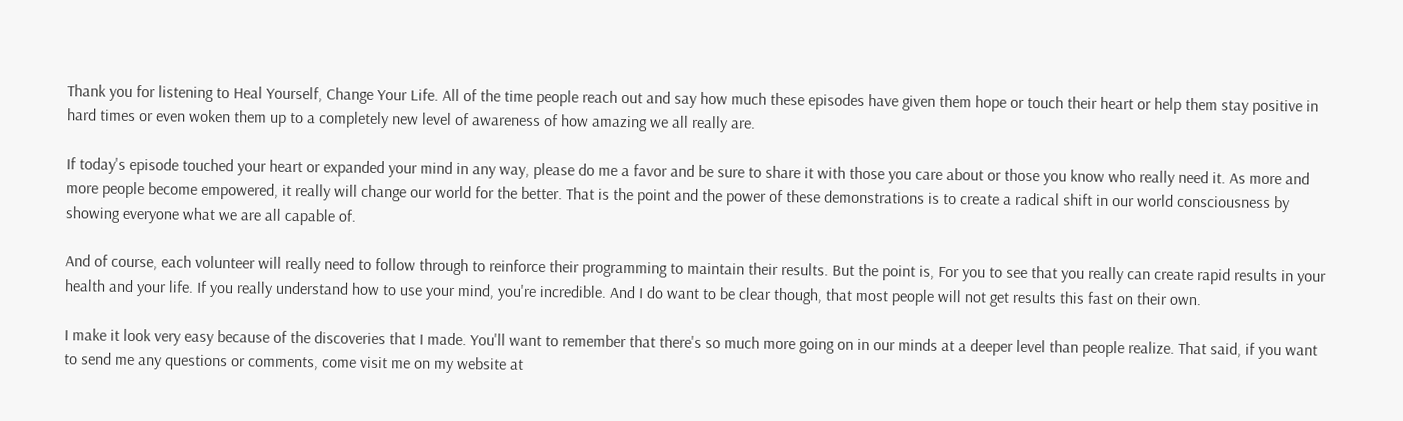Thank you for listening to Heal Yourself, Change Your Life. All of the time people reach out and say how much these episodes have given them hope or touch their heart or help them stay positive in hard times or even woken them up to a completely new level of awareness of how amazing we all really are.

If today's episode touched your heart or expanded your mind in any way, please do me a favor and be sure to share it with those you care about or those you know who really need it. As more and more people become empowered, it really will change our world for the better. That is the point and the power of these demonstrations is to create a radical shift in our world consciousness by showing everyone what we are all capable of.

And of course, each volunteer will really need to follow through to reinforce their programming to maintain their results. But the point is, For you to see that you really can create rapid results in your health and your life. If you really understand how to use your mind, you're incredible. And I do want to be clear though, that most people will not get results this fast on their own.

I make it look very easy because of the discoveries that I made. You'll want to remember that there's so much more going on in our minds at a deeper level than people realize. That said, if you want to send me any questions or comments, come visit me on my website at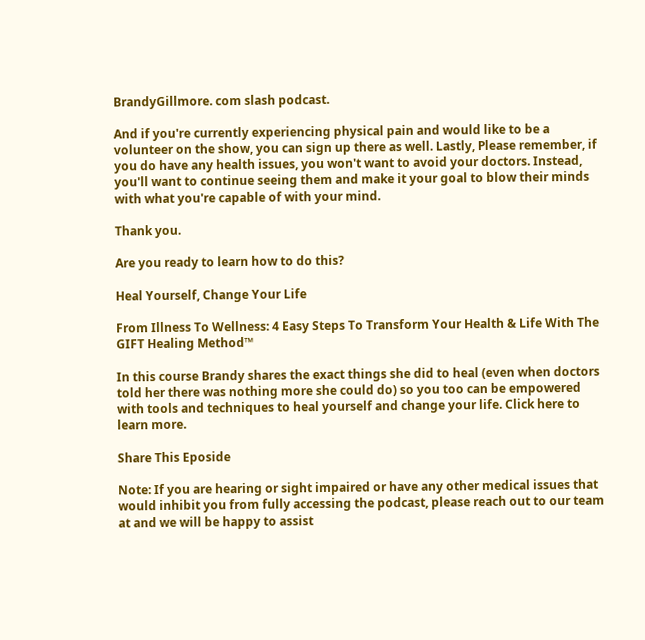BrandyGillmore. com slash podcast.

And if you're currently experiencing physical pain and would like to be a volunteer on the show, you can sign up there as well. Lastly, Please remember, if you do have any health issues, you won't want to avoid your doctors. Instead, you'll want to continue seeing them and make it your goal to blow their minds with what you're capable of with your mind.

Thank you.

Are you ready to learn how to do this?

Heal Yourself, Change Your Life

From Illness To Wellness: 4 Easy Steps To Transform Your Health & Life With The GIFT Healing Method™

In this course Brandy shares the exact things she did to heal (even when doctors told her there was nothing more she could do) so you too can be empowered with tools and techniques to heal yourself and change your life. Click here to learn more.

Share This Eposide

Note: If you are hearing or sight impaired or have any other medical issues that would inhibit you from fully accessing the podcast, please reach out to our team at and we will be happy to assist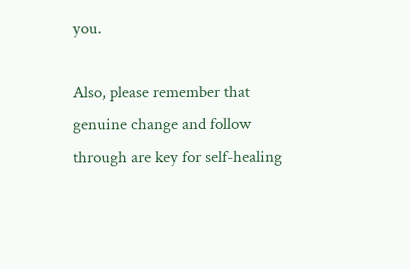you.

Also, please remember that genuine change and follow through are key for self-healing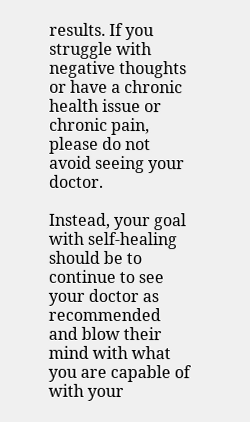results. If you struggle with negative thoughts or have a chronic health issue or chronic pain, please do not avoid seeing your doctor.

Instead, your goal with self-healing should be to continue to see your doctor as recommended and blow their mind with what you are capable of with your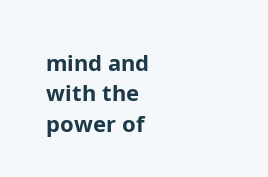mind and with the power of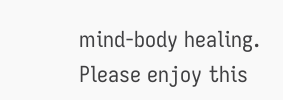mind-body healing.  Please enjoy this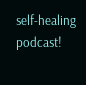self-healing podcast!